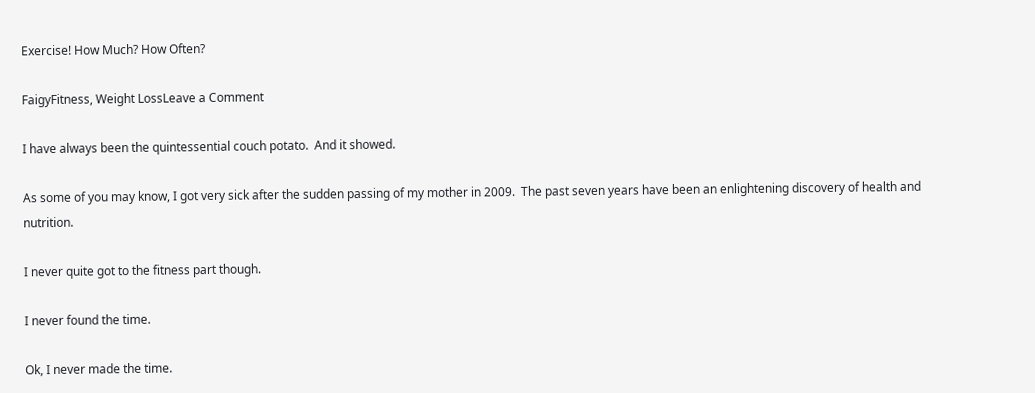Exercise! How Much? How Often?

FaigyFitness, Weight LossLeave a Comment

I have always been the quintessential couch potato.  And it showed.

As some of you may know, I got very sick after the sudden passing of my mother in 2009.  The past seven years have been an enlightening discovery of health and nutrition.

I never quite got to the fitness part though.

I never found the time.

Ok, I never made the time.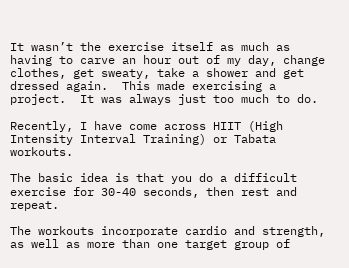It wasn’t the exercise itself as much as having to carve an hour out of my day, change clothes, get sweaty, take a shower and get dressed again.  This made exercising a project.  It was always just too much to do.

Recently, I have come across HIIT (High Intensity Interval Training) or Tabata workouts.

The basic idea is that you do a difficult exercise for 30-40 seconds, then rest and repeat.

The workouts incorporate cardio and strength, as well as more than one target group of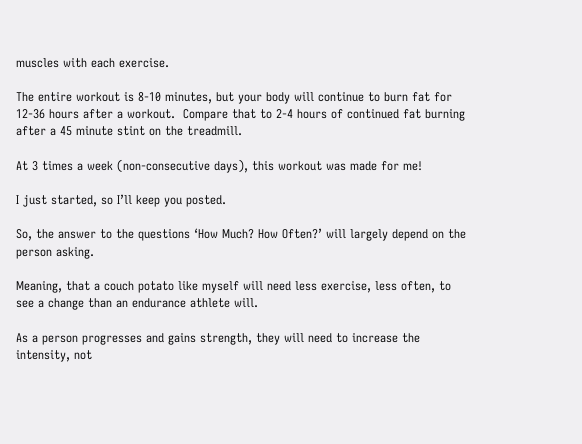muscles with each exercise.

The entire workout is 8-10 minutes, but your body will continue to burn fat for 12-36 hours after a workout.  Compare that to 2-4 hours of continued fat burning after a 45 minute stint on the treadmill.

At 3 times a week (non-consecutive days), this workout was made for me!

I just started, so I’ll keep you posted.

So, the answer to the questions ‘How Much? How Often?’ will largely depend on the person asking.

Meaning, that a couch potato like myself will need less exercise, less often, to see a change than an endurance athlete will.

As a person progresses and gains strength, they will need to increase the intensity, not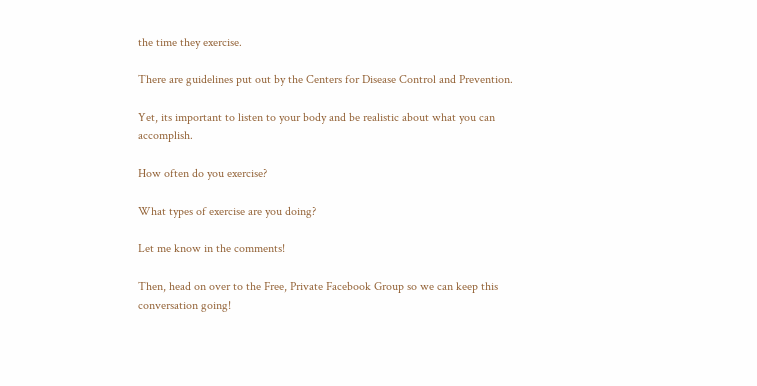the time they exercise.

There are guidelines put out by the Centers for Disease Control and Prevention.

Yet, its important to listen to your body and be realistic about what you can accomplish.

How often do you exercise?

What types of exercise are you doing?

Let me know in the comments!

Then, head on over to the Free, Private Facebook Group so we can keep this conversation going!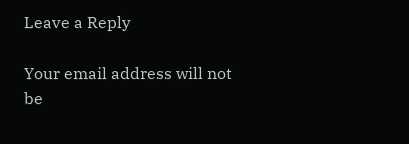Leave a Reply

Your email address will not be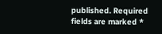published. Required fields are marked *